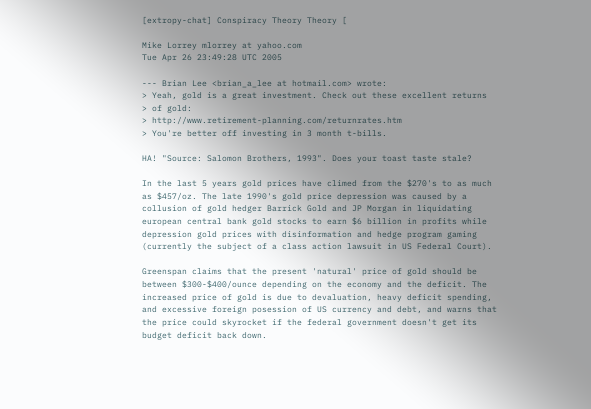[extropy-chat] Conspiracy Theory Theory [

Mike Lorrey mlorrey at yahoo.com
Tue Apr 26 23:49:28 UTC 2005

--- Brian Lee <brian_a_lee at hotmail.com> wrote:
> Yeah, gold is a great investment. Check out these excellent returns
> of gold:
> http://www.retirement-planning.com/returnrates.htm
> You're better off investing in 3 month t-bills.

HA! "Source: Salomon Brothers, 1993". Does your toast taste stale?

In the last 5 years gold prices have climed from the $270's to as much
as $457/oz. The late 1990's gold price depression was caused by a
collusion of gold hedger Barrick Gold and JP Morgan in liquidating
european central bank gold stocks to earn $6 billion in profits while
depression gold prices with disinformation and hedge program gaming
(currently the subject of a class action lawsuit in US Federal Court).

Greenspan claims that the present 'natural' price of gold should be
between $300-$400/ounce depending on the economy and the deficit. The
increased price of gold is due to devaluation, heavy deficit spending,
and excessive foreign posession of US currency and debt, and warns that
the price could skyrocket if the federal government doesn't get its
budget deficit back down.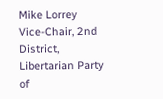Mike Lorrey
Vice-Chair, 2nd District, Libertarian Party of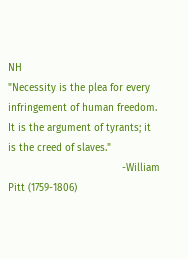NH
"Necessity is the plea for every infringement of human freedom.
It is the argument of tyrants; it is the creed of slaves."
                                      -William Pitt (1759-1806)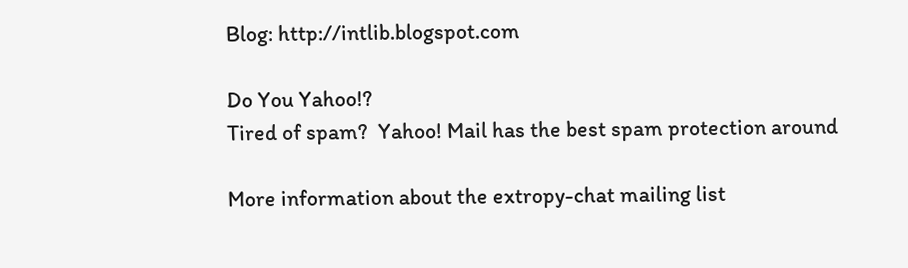Blog: http://intlib.blogspot.com

Do You Yahoo!?
Tired of spam?  Yahoo! Mail has the best spam protection around

More information about the extropy-chat mailing list